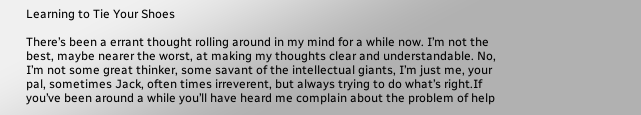Learning to Tie Your Shoes

There’s been a errant thought rolling around in my mind for a while now. I’m not the best, maybe nearer the worst, at making my thoughts clear and understandable. No, I’m not some great thinker, some savant of the intellectual giants, I’m just me, your pal, sometimes Jack, often times irreverent, but always trying to do what’s right.If you’ve been around a while you’ll have heard me complain about the problem of help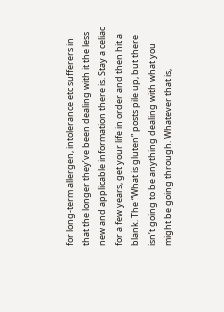for long-term allergen, intolerance etc sufferers in that the longer they’ve been dealing with it the less new and applicable information there is. Stay a celiac for a few years, get your life in order and then hit a blank. The “What is gluten” posts pile up, but there isn’t going to be anything dealing with what you might be going through. Whatever that is,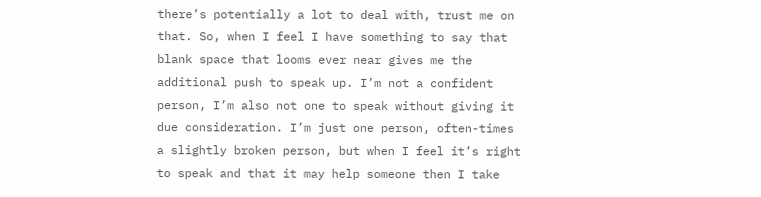there’s potentially a lot to deal with, trust me on that. So, when I feel I have something to say that blank space that looms ever near gives me the additional push to speak up. I’m not a confident person, I’m also not one to speak without giving it due consideration. I’m just one person, often-times a slightly broken person, but when I feel it’s right to speak and that it may help someone then I take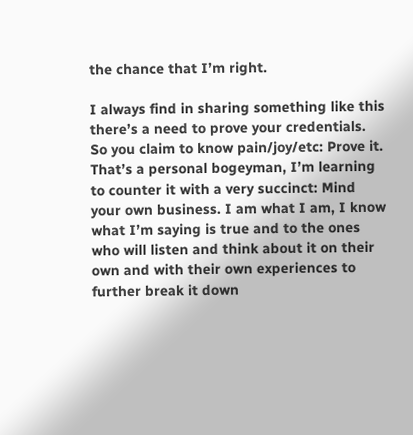the chance that I’m right.

I always find in sharing something like this there’s a need to prove your credentials. So you claim to know pain/joy/etc: Prove it. That’s a personal bogeyman, I’m learning to counter it with a very succinct: Mind your own business. I am what I am, I know what I’m saying is true and to the ones who will listen and think about it on their own and with their own experiences to further break it down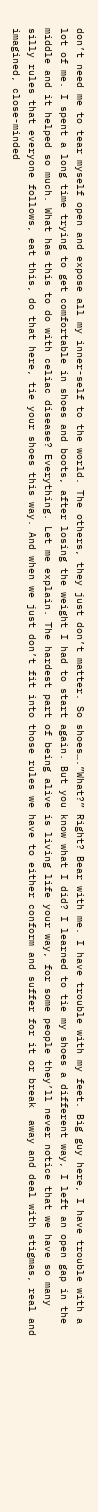don’t need me to tear myself open and expose all my inner-self to the world. The others, they just don’t matter. So shoes….”What?” Right? Bear with me. I have trouble with my feet. Big guy here, I have trouble with a lot of me. I spent a long time trying to get comfortable in shoes and boots, after losing the weight I had to start again. But you know what I did? I learned to tie my shoes a different way, I left an open gap in the middle and it helped so much. What has this to do with celiac disease? Everything. Let me explain. The hardest part of being alive is living life your way, for some people they’ll never notice that we have so many silly rules that everyone follows, eat this, do that here, tie your shoes this way. And when we just don’t fit into those rules we have to either conform and suffer for it or break  away and deal with stigmas, real and imagined, close-minded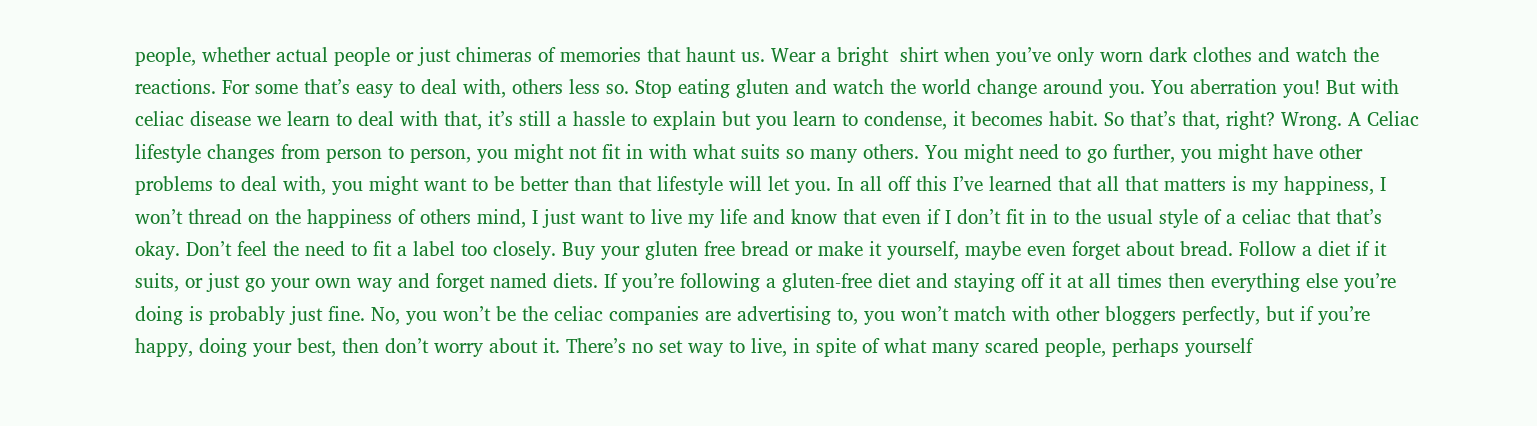people, whether actual people or just chimeras of memories that haunt us. Wear a bright  shirt when you’ve only worn dark clothes and watch the reactions. For some that’s easy to deal with, others less so. Stop eating gluten and watch the world change around you. You aberration you! But with celiac disease we learn to deal with that, it’s still a hassle to explain but you learn to condense, it becomes habit. So that’s that, right? Wrong. A Celiac lifestyle changes from person to person, you might not fit in with what suits so many others. You might need to go further, you might have other problems to deal with, you might want to be better than that lifestyle will let you. In all off this I’ve learned that all that matters is my happiness, I won’t thread on the happiness of others mind, I just want to live my life and know that even if I don’t fit in to the usual style of a celiac that that’s okay. Don’t feel the need to fit a label too closely. Buy your gluten free bread or make it yourself, maybe even forget about bread. Follow a diet if it suits, or just go your own way and forget named diets. If you’re following a gluten-free diet and staying off it at all times then everything else you’re doing is probably just fine. No, you won’t be the celiac companies are advertising to, you won’t match with other bloggers perfectly, but if you’re happy, doing your best, then don’t worry about it. There’s no set way to live, in spite of what many scared people, perhaps yourself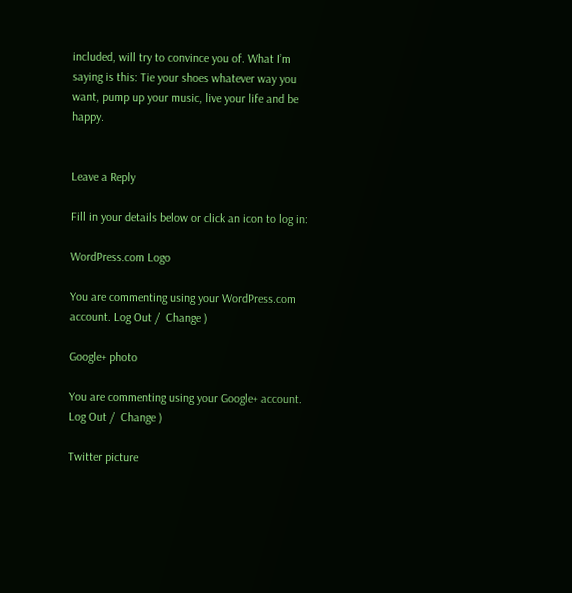included, will try to convince you of. What I’m saying is this: Tie your shoes whatever way you want, pump up your music, live your life and be happy.


Leave a Reply

Fill in your details below or click an icon to log in:

WordPress.com Logo

You are commenting using your WordPress.com account. Log Out /  Change )

Google+ photo

You are commenting using your Google+ account. Log Out /  Change )

Twitter picture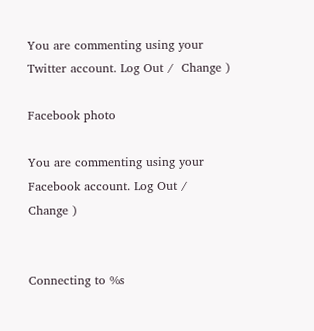You are commenting using your Twitter account. Log Out /  Change )

Facebook photo

You are commenting using your Facebook account. Log Out /  Change )


Connecting to %s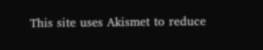This site uses Akismet to reduce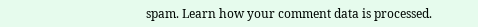spam. Learn how your comment data is processed.